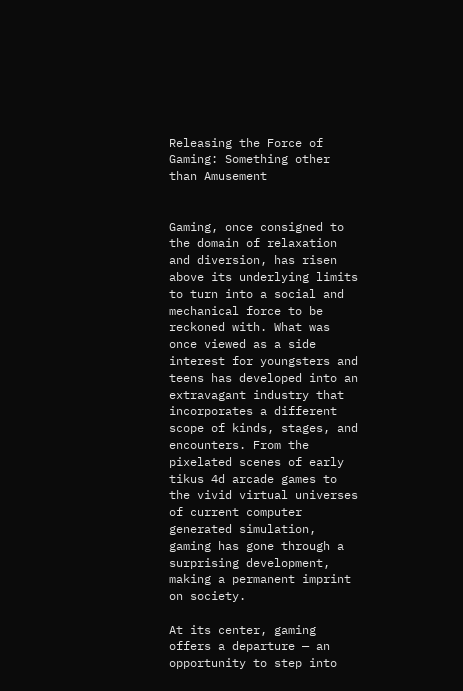Releasing the Force of Gaming: Something other than Amusement


Gaming, once consigned to the domain of relaxation and diversion, has risen above its underlying limits to turn into a social and mechanical force to be reckoned with. What was once viewed as a side interest for youngsters and teens has developed into an extravagant industry that incorporates a different scope of kinds, stages, and encounters. From the pixelated scenes of early tikus 4d arcade games to the vivid virtual universes of current computer generated simulation, gaming has gone through a surprising development, making a permanent imprint on society.

At its center, gaming offers a departure — an opportunity to step into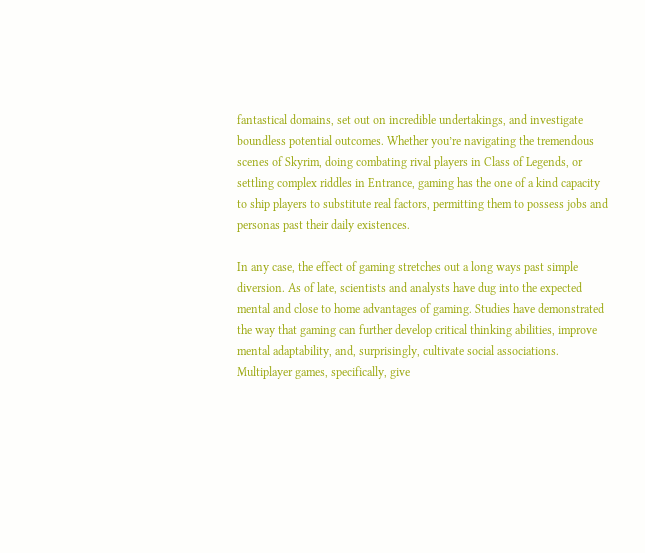fantastical domains, set out on incredible undertakings, and investigate boundless potential outcomes. Whether you’re navigating the tremendous scenes of Skyrim, doing combating rival players in Class of Legends, or settling complex riddles in Entrance, gaming has the one of a kind capacity to ship players to substitute real factors, permitting them to possess jobs and personas past their daily existences.

In any case, the effect of gaming stretches out a long ways past simple diversion. As of late, scientists and analysts have dug into the expected mental and close to home advantages of gaming. Studies have demonstrated the way that gaming can further develop critical thinking abilities, improve mental adaptability, and, surprisingly, cultivate social associations. Multiplayer games, specifically, give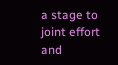a stage to joint effort and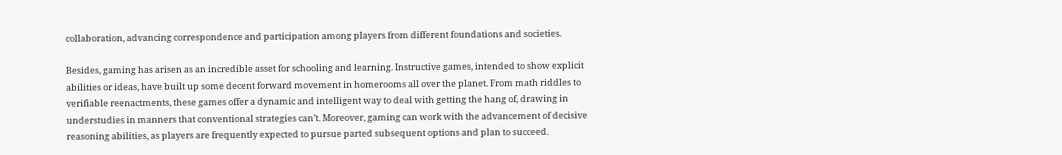collaboration, advancing correspondence and participation among players from different foundations and societies.

Besides, gaming has arisen as an incredible asset for schooling and learning. Instructive games, intended to show explicit abilities or ideas, have built up some decent forward movement in homerooms all over the planet. From math riddles to verifiable reenactments, these games offer a dynamic and intelligent way to deal with getting the hang of, drawing in understudies in manners that conventional strategies can’t. Moreover, gaming can work with the advancement of decisive reasoning abilities, as players are frequently expected to pursue parted subsequent options and plan to succeed.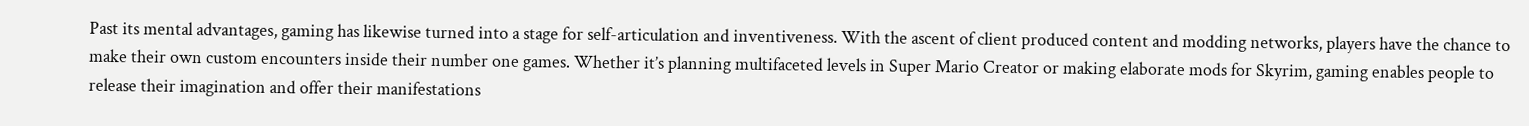Past its mental advantages, gaming has likewise turned into a stage for self-articulation and inventiveness. With the ascent of client produced content and modding networks, players have the chance to make their own custom encounters inside their number one games. Whether it’s planning multifaceted levels in Super Mario Creator or making elaborate mods for Skyrim, gaming enables people to release their imagination and offer their manifestations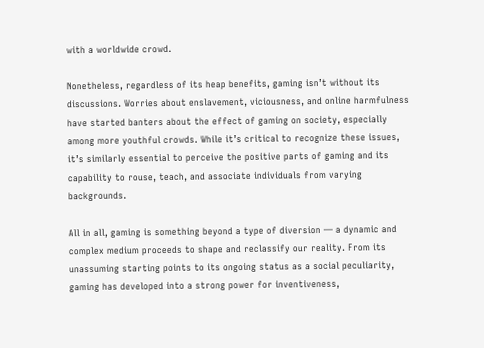with a worldwide crowd.

Nonetheless, regardless of its heap benefits, gaming isn’t without its discussions. Worries about enslavement, viciousness, and online harmfulness have started banters about the effect of gaming on society, especially among more youthful crowds. While it’s critical to recognize these issues, it’s similarly essential to perceive the positive parts of gaming and its capability to rouse, teach, and associate individuals from varying backgrounds.

All in all, gaming is something beyond a type of diversion — a dynamic and complex medium proceeds to shape and reclassify our reality. From its unassuming starting points to its ongoing status as a social peculiarity, gaming has developed into a strong power for inventiveness,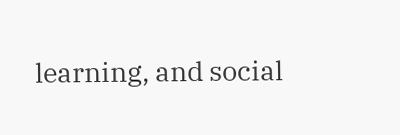learning, and social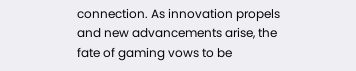connection. As innovation propels and new advancements arise, the fate of gaming vows to be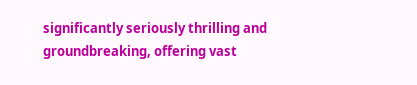significantly seriously thrilling and groundbreaking, offering vast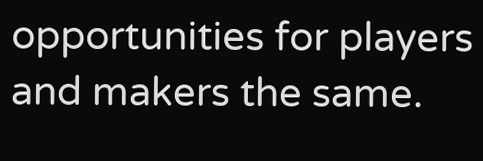opportunities for players and makers the same.